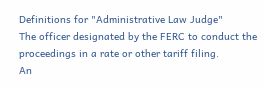Definitions for "Administrative Law Judge"
The officer designated by the FERC to conduct the proceedings in a rate or other tariff filing.
An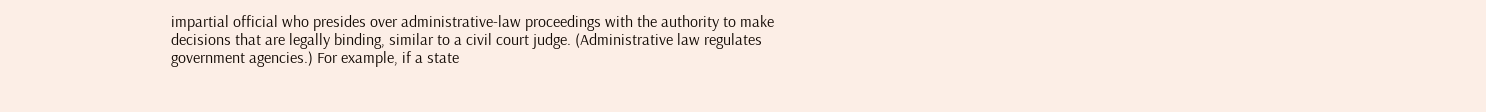impartial official who presides over administrative-law proceedings with the authority to make decisions that are legally binding, similar to a civil court judge. (Administrative law regulates government agencies.) For example, if a state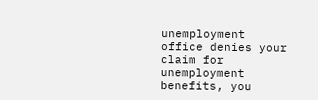unemployment office denies your claim for unemployment benefits, you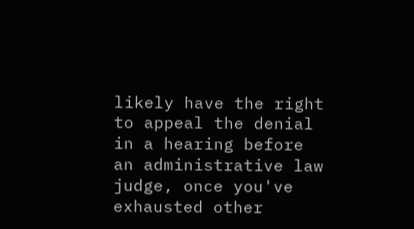likely have the right to appeal the denial in a hearing before an administrative law judge, once you've exhausted other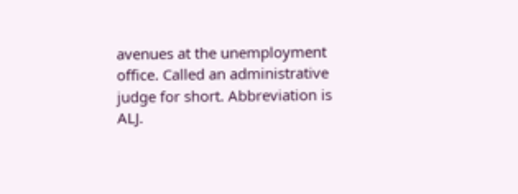avenues at the unemployment office. Called an administrative judge for short. Abbreviation is ALJ.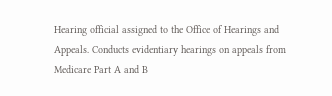Hearing official assigned to the Office of Hearings and Appeals. Conducts evidentiary hearings on appeals from Medicare Part A and B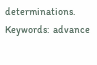determinations.
Keywords:  advance